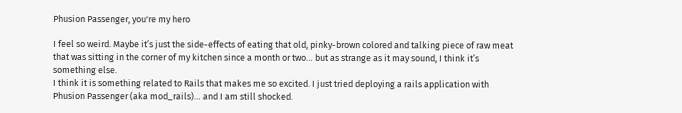Phusion Passenger, you're my hero

I feel so weird. Maybe it’s just the side-effects of eating that old, pinky-brown colored and talking piece of raw meat that was sitting in the corner of my kitchen since a month or two… but as strange as it may sound, I think it’s something else.
I think it is something related to Rails that makes me so excited. I just tried deploying a rails application with Phusion Passenger (aka mod_rails)… and I am still shocked.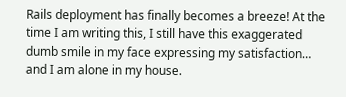Rails deployment has finally becomes a breeze! At the time I am writing this, I still have this exaggerated dumb smile in my face expressing my satisfaction… and I am alone in my house.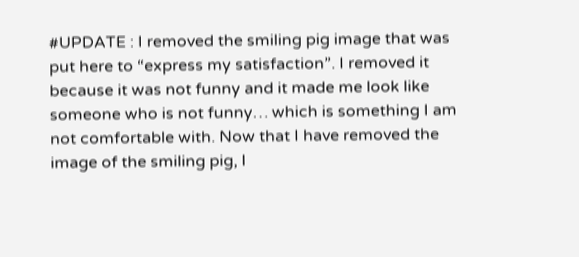#UPDATE : I removed the smiling pig image that was put here to “express my satisfaction”. I removed it because it was not funny and it made me look like someone who is not funny… which is something I am not comfortable with. Now that I have removed the image of the smiling pig, I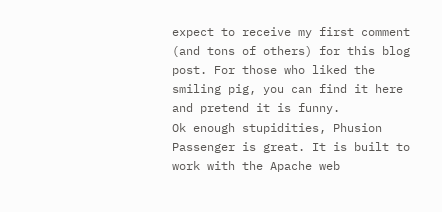expect to receive my first comment (and tons of others) for this blog post. For those who liked the smiling pig, you can find it here and pretend it is funny.
Ok enough stupidities, Phusion Passenger is great. It is built to work with the Apache web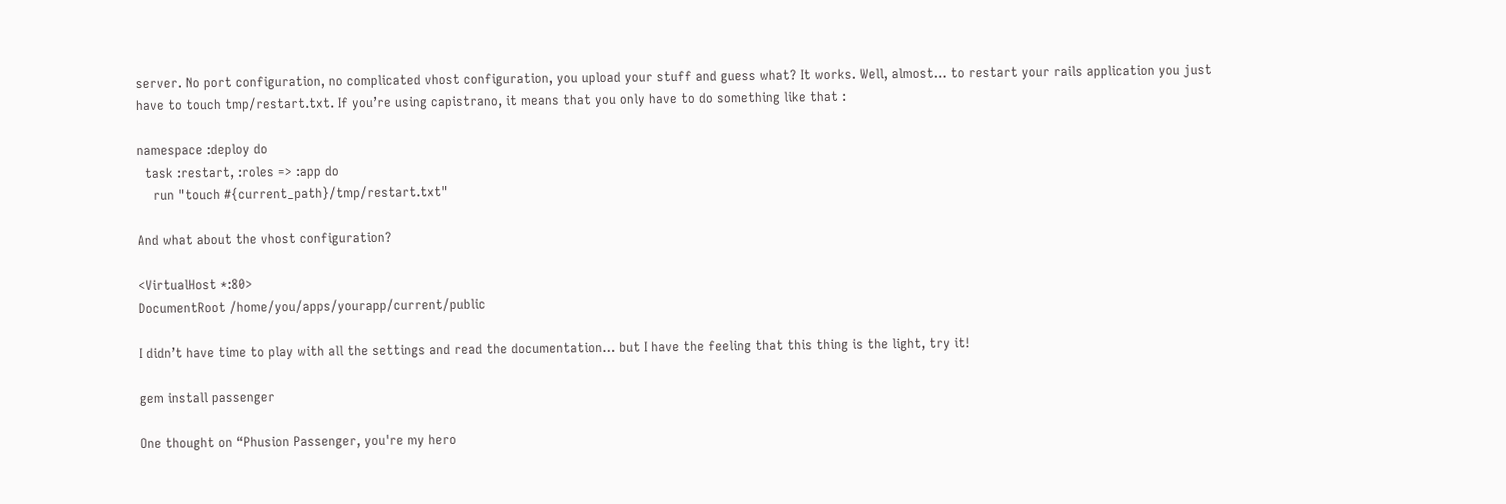server. No port configuration, no complicated vhost configuration, you upload your stuff and guess what? It works. Well, almost… to restart your rails application you just have to touch tmp/restart.txt. If you’re using capistrano, it means that you only have to do something like that :

namespace :deploy do
  task :restart, :roles => :app do
    run "touch #{current_path}/tmp/restart.txt"

And what about the vhost configuration?

<VirtualHost *:80>
DocumentRoot /home/you/apps/yourapp/current/public

I didn’t have time to play with all the settings and read the documentation… but I have the feeling that this thing is the light, try it!

gem install passenger

One thought on “Phusion Passenger, you're my hero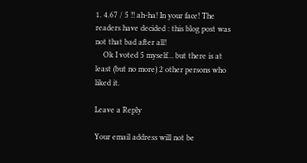1. 4.67 / 5 !! ah-ha! In your face! The readers have decided : this blog post was not that bad after all!
    Ok I voted 5 myself… but there is at least (but no more) 2 other persons who liked it.

Leave a Reply

Your email address will not be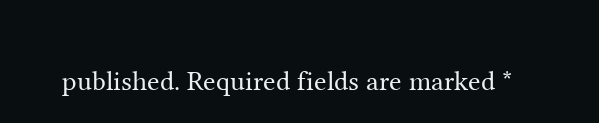published. Required fields are marked *